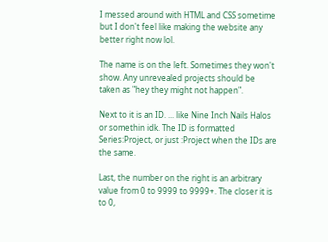I messed around with HTML and CSS sometime but I don't feel like making the website any better right now lol.

The name is on the left. Sometimes they won't show. Any unrevealed projects should be taken as "hey they might not happen".

Next to it is an ID. ... like Nine Inch Nails Halos or somethin idk. The ID is formatted Series:Project, or just :Project when the IDs are the same.

Last, the number on the right is an arbitrary value from 0 to 9999 to 9999+. The closer it is to 0,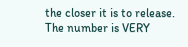the closer it is to release.
The number is VERY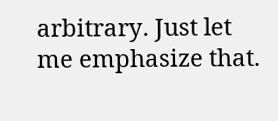arbitrary. Just let me emphasize that.